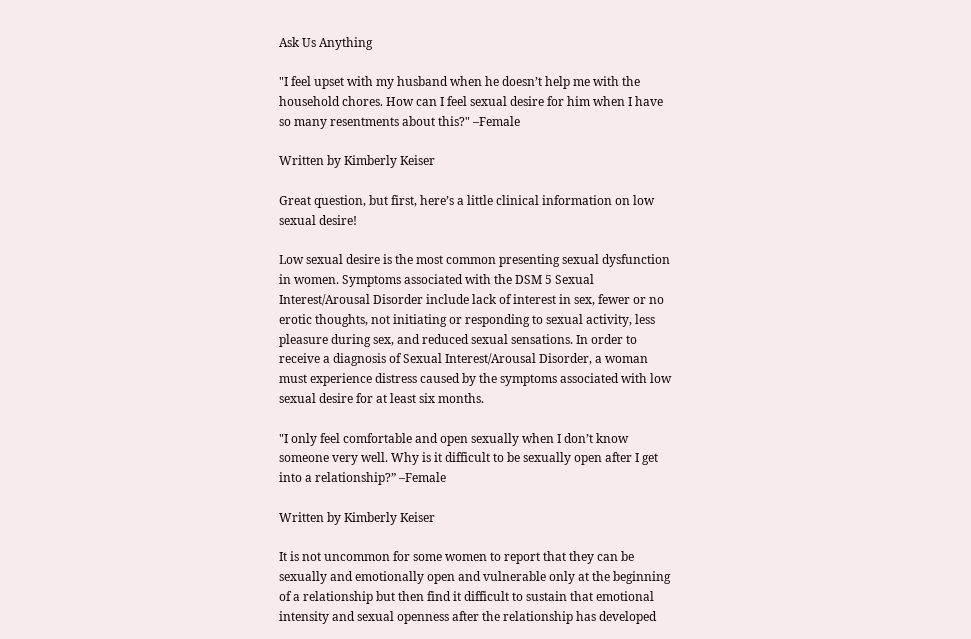Ask Us Anything

"I feel upset with my husband when he doesn’t help me with the household chores. How can I feel sexual desire for him when I have so many resentments about this?" –Female

Written by Kimberly Keiser

Great question, but first, here’s a little clinical information on low sexual desire!

Low sexual desire is the most common presenting sexual dysfunction in women. Symptoms associated with the DSM 5 Sexual Interest/Arousal Disorder include lack of interest in sex, fewer or no erotic thoughts, not initiating or responding to sexual activity, less pleasure during sex, and reduced sexual sensations. In order to receive a diagnosis of Sexual Interest/Arousal Disorder, a woman must experience distress caused by the symptoms associated with low sexual desire for at least six months.

"I only feel comfortable and open sexually when I don’t know someone very well. Why is it difficult to be sexually open after I get into a relationship?” –Female

Written by Kimberly Keiser

It is not uncommon for some women to report that they can be sexually and emotionally open and vulnerable only at the beginning of a relationship but then find it difficult to sustain that emotional intensity and sexual openness after the relationship has developed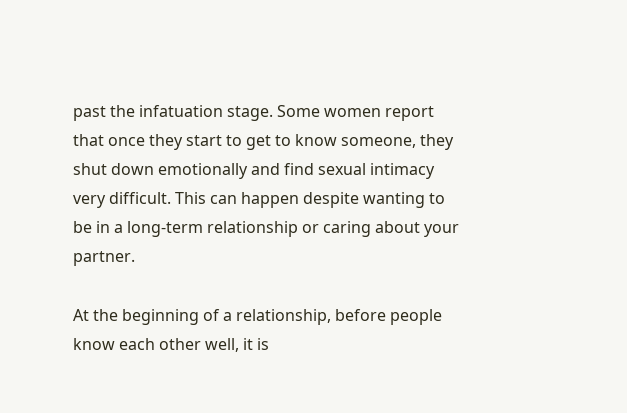past the infatuation stage. Some women report that once they start to get to know someone, they shut down emotionally and find sexual intimacy very difficult. This can happen despite wanting to be in a long-term relationship or caring about your partner.

At the beginning of a relationship, before people know each other well, it is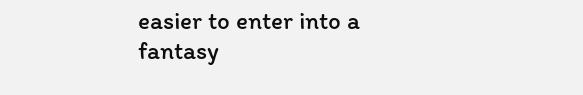easier to enter into a fantasy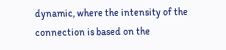dynamic, where the intensity of the connection is based on the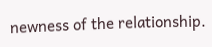newness of the relationship.